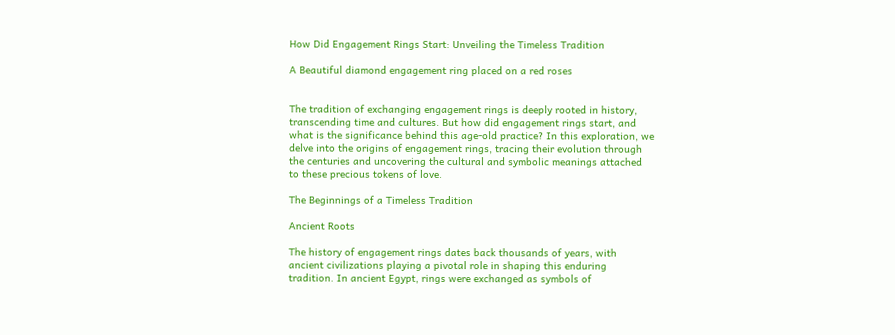How Did Engagement Rings Start: Unveiling the Timeless Tradition

A Beautiful diamond engagement ring placed on a red roses


The tradition of exchanging engagement rings is deeply rooted in history, transcending time and cultures. But how did engagement rings start, and what is the significance behind this age-old practice? In this exploration, we delve into the origins of engagement rings, tracing their evolution through the centuries and uncovering the cultural and symbolic meanings attached to these precious tokens of love.

The Beginnings of a Timeless Tradition

Ancient Roots

The history of engagement rings dates back thousands of years, with ancient civilizations playing a pivotal role in shaping this enduring tradition. In ancient Egypt, rings were exchanged as symbols of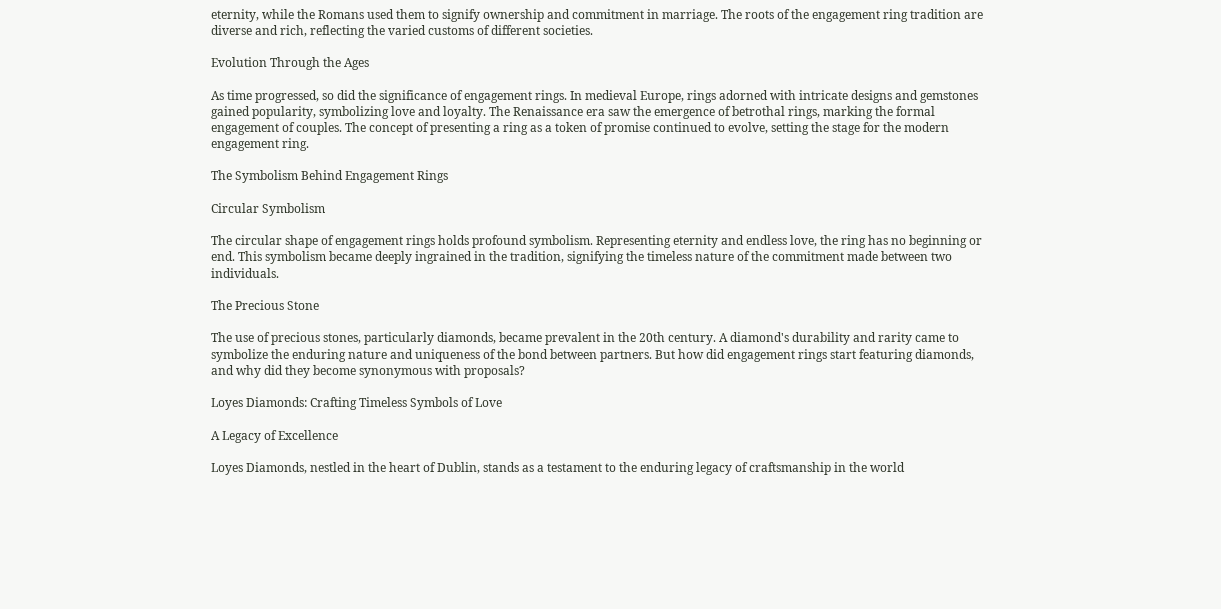eternity, while the Romans used them to signify ownership and commitment in marriage. The roots of the engagement ring tradition are diverse and rich, reflecting the varied customs of different societies.

Evolution Through the Ages

As time progressed, so did the significance of engagement rings. In medieval Europe, rings adorned with intricate designs and gemstones gained popularity, symbolizing love and loyalty. The Renaissance era saw the emergence of betrothal rings, marking the formal engagement of couples. The concept of presenting a ring as a token of promise continued to evolve, setting the stage for the modern engagement ring.

The Symbolism Behind Engagement Rings

Circular Symbolism

The circular shape of engagement rings holds profound symbolism. Representing eternity and endless love, the ring has no beginning or end. This symbolism became deeply ingrained in the tradition, signifying the timeless nature of the commitment made between two individuals.

The Precious Stone

The use of precious stones, particularly diamonds, became prevalent in the 20th century. A diamond's durability and rarity came to symbolize the enduring nature and uniqueness of the bond between partners. But how did engagement rings start featuring diamonds, and why did they become synonymous with proposals?

Loyes Diamonds: Crafting Timeless Symbols of Love

A Legacy of Excellence

Loyes Diamonds, nestled in the heart of Dublin, stands as a testament to the enduring legacy of craftsmanship in the world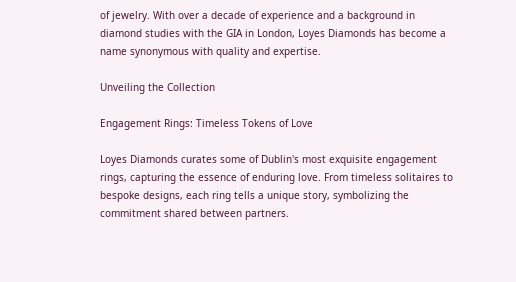of jewelry. With over a decade of experience and a background in diamond studies with the GIA in London, Loyes Diamonds has become a name synonymous with quality and expertise.

Unveiling the Collection

Engagement Rings: Timeless Tokens of Love

Loyes Diamonds curates some of Dublin's most exquisite engagement rings, capturing the essence of enduring love. From timeless solitaires to bespoke designs, each ring tells a unique story, symbolizing the commitment shared between partners.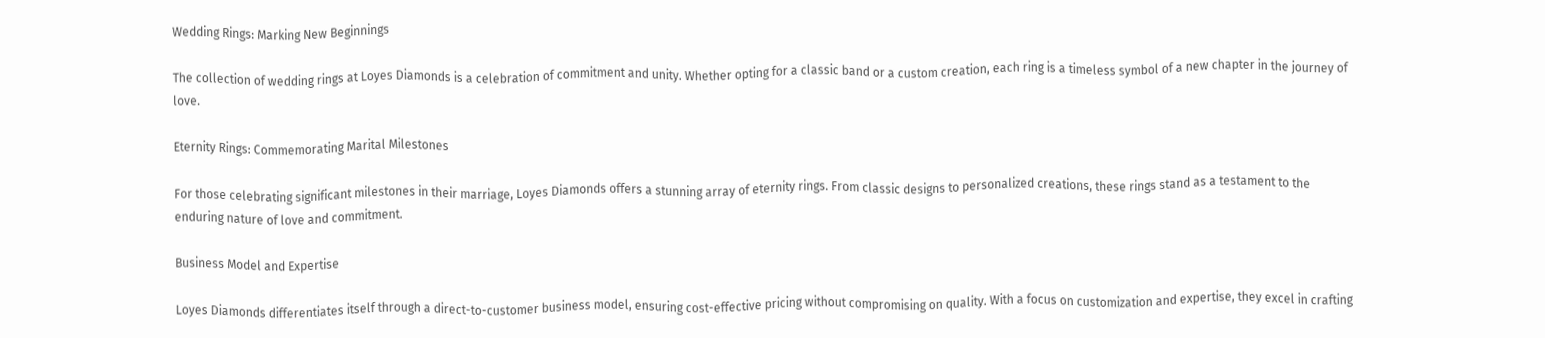Wedding Rings: Marking New Beginnings

The collection of wedding rings at Loyes Diamonds is a celebration of commitment and unity. Whether opting for a classic band or a custom creation, each ring is a timeless symbol of a new chapter in the journey of love.

Eternity Rings: Commemorating Marital Milestones

For those celebrating significant milestones in their marriage, Loyes Diamonds offers a stunning array of eternity rings. From classic designs to personalized creations, these rings stand as a testament to the enduring nature of love and commitment.

Business Model and Expertise

Loyes Diamonds differentiates itself through a direct-to-customer business model, ensuring cost-effective pricing without compromising on quality. With a focus on customization and expertise, they excel in crafting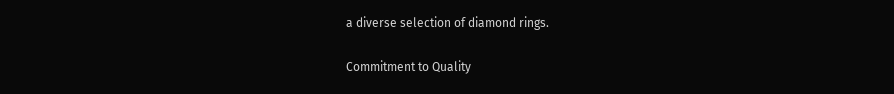a diverse selection of diamond rings.

Commitment to Quality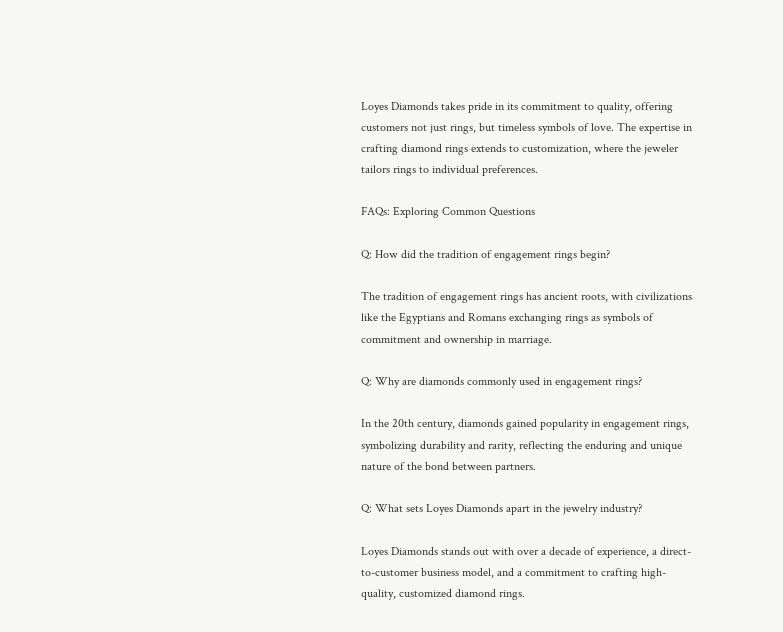Loyes Diamonds takes pride in its commitment to quality, offering customers not just rings, but timeless symbols of love. The expertise in crafting diamond rings extends to customization, where the jeweler tailors rings to individual preferences.

FAQs: Exploring Common Questions

Q: How did the tradition of engagement rings begin?

The tradition of engagement rings has ancient roots, with civilizations like the Egyptians and Romans exchanging rings as symbols of commitment and ownership in marriage.

Q: Why are diamonds commonly used in engagement rings?

In the 20th century, diamonds gained popularity in engagement rings, symbolizing durability and rarity, reflecting the enduring and unique nature of the bond between partners.

Q: What sets Loyes Diamonds apart in the jewelry industry?

Loyes Diamonds stands out with over a decade of experience, a direct-to-customer business model, and a commitment to crafting high-quality, customized diamond rings.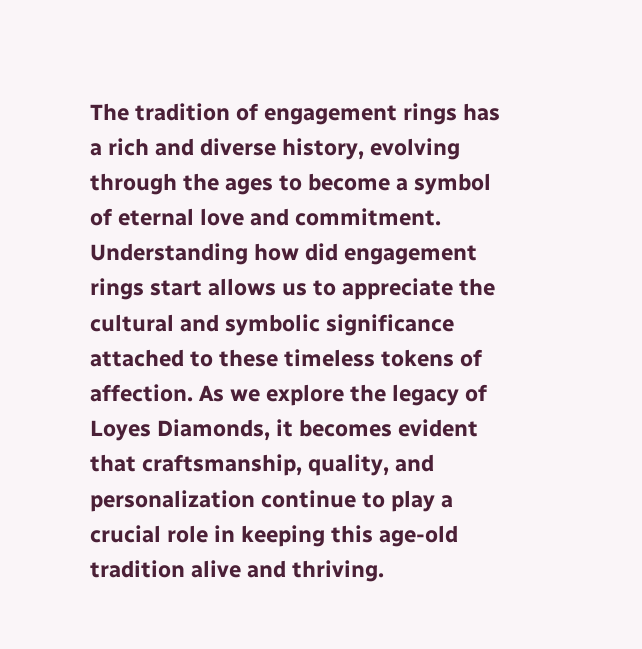The tradition of engagement rings has a rich and diverse history, evolving through the ages to become a symbol of eternal love and commitment. Understanding how did engagement rings start allows us to appreciate the cultural and symbolic significance attached to these timeless tokens of affection. As we explore the legacy of Loyes Diamonds, it becomes evident that craftsmanship, quality, and personalization continue to play a crucial role in keeping this age-old tradition alive and thriving.